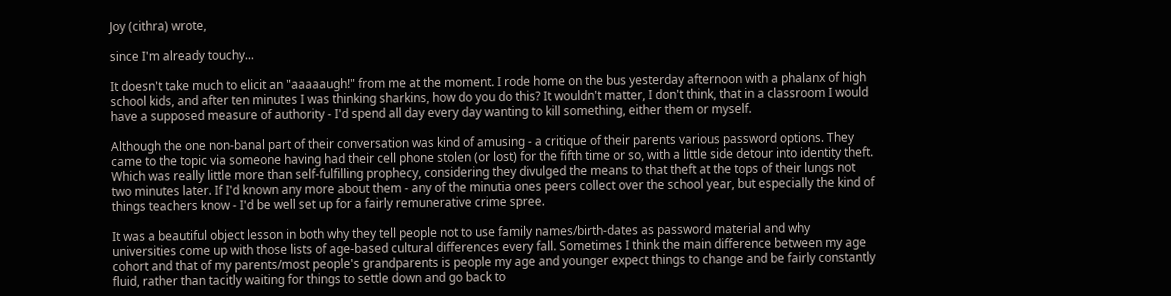Joy (cithra) wrote,

since I'm already touchy...

It doesn't take much to elicit an "aaaaaugh!" from me at the moment. I rode home on the bus yesterday afternoon with a phalanx of high school kids, and after ten minutes I was thinking sharkins, how do you do this? It wouldn't matter, I don't think, that in a classroom I would have a supposed measure of authority - I'd spend all day every day wanting to kill something, either them or myself.

Although the one non-banal part of their conversation was kind of amusing - a critique of their parents various password options. They came to the topic via someone having had their cell phone stolen (or lost) for the fifth time or so, with a little side detour into identity theft. Which was really little more than self-fulfilling prophecy, considering they divulged the means to that theft at the tops of their lungs not two minutes later. If I'd known any more about them - any of the minutia ones peers collect over the school year, but especially the kind of things teachers know - I'd be well set up for a fairly remunerative crime spree.

It was a beautiful object lesson in both why they tell people not to use family names/birth-dates as password material and why universities come up with those lists of age-based cultural differences every fall. Sometimes I think the main difference between my age cohort and that of my parents/most people's grandparents is people my age and younger expect things to change and be fairly constantly fluid, rather than tacitly waiting for things to settle down and go back to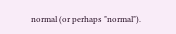normal (or perhaps "normal").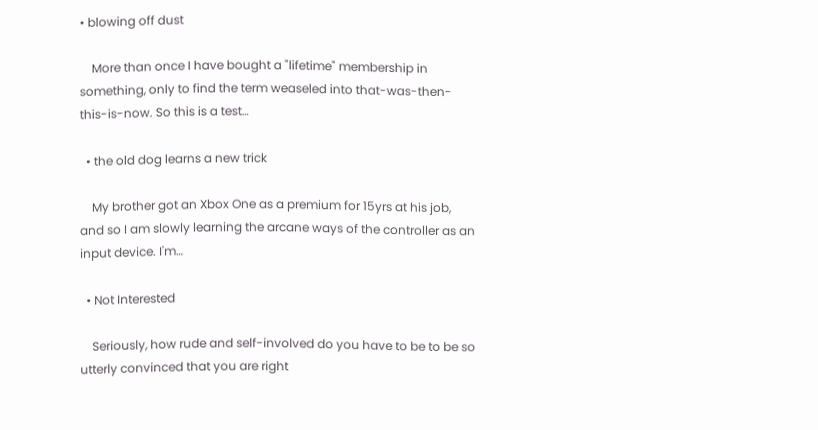• blowing off dust

    More than once I have bought a "lifetime" membership in something, only to find the term weaseled into that-was-then-this-is-now. So this is a test…

  • the old dog learns a new trick

    My brother got an Xbox One as a premium for 15yrs at his job, and so I am slowly learning the arcane ways of the controller as an input device. I'm…

  • Not Interested

    Seriously, how rude and self-involved do you have to be to be so utterly convinced that you are right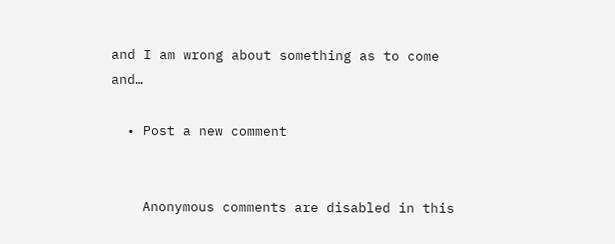and I am wrong about something as to come and…

  • Post a new comment


    Anonymous comments are disabled in this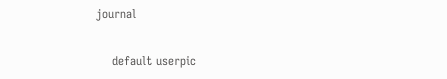journal

    default userpic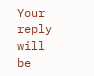Your reply will be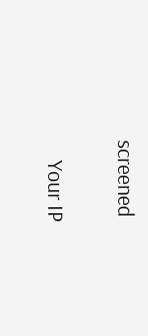screened

    Your IP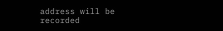address will be recorded